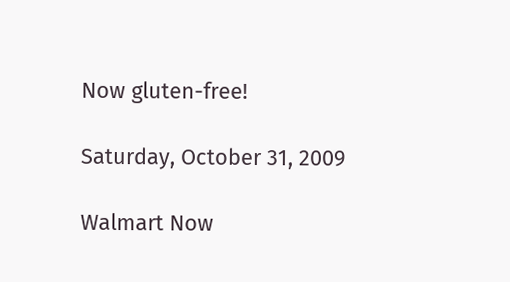Now gluten-free!

Saturday, October 31, 2009

Walmart Now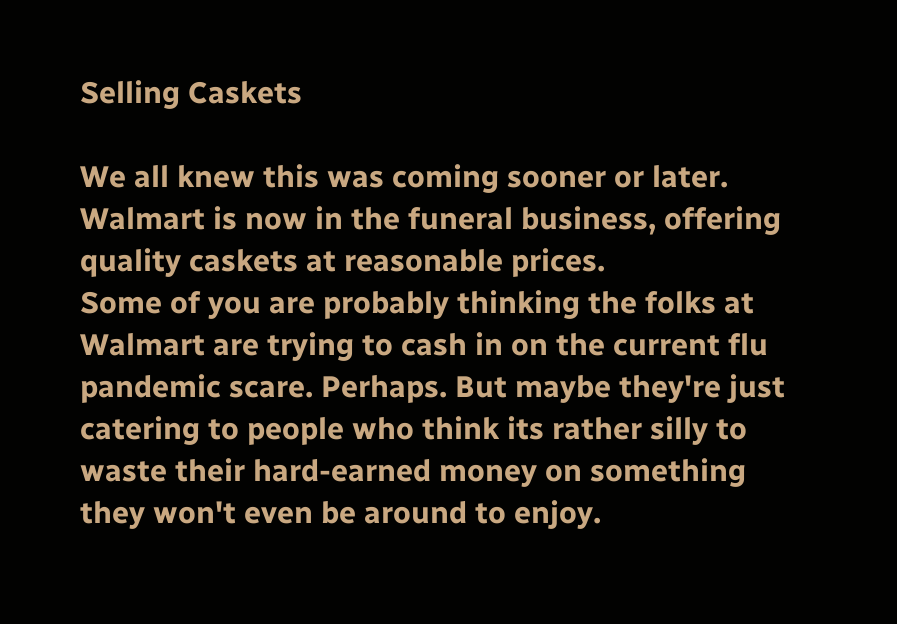Selling Caskets

We all knew this was coming sooner or later. Walmart is now in the funeral business, offering quality caskets at reasonable prices.
Some of you are probably thinking the folks at Walmart are trying to cash in on the current flu pandemic scare. Perhaps. But maybe they're just catering to people who think its rather silly to waste their hard-earned money on something they won't even be around to enjoy.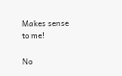Makes sense to me!

No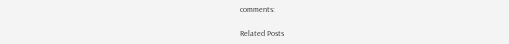comments:

Related Posts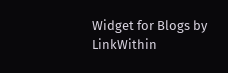Widget for Blogs by LinkWithin